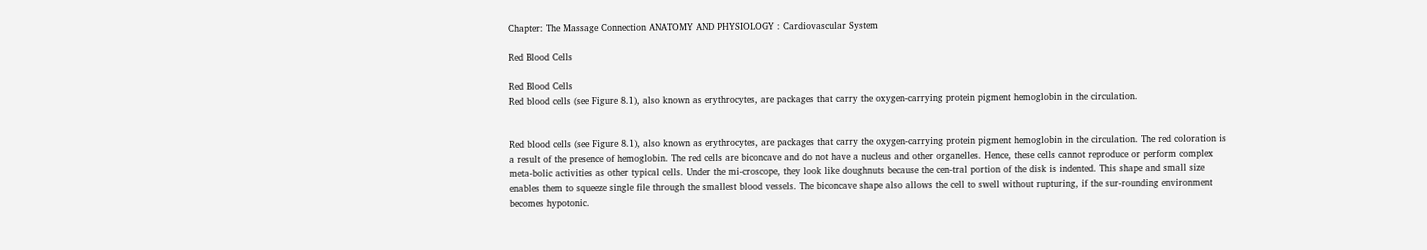Chapter: The Massage Connection ANATOMY AND PHYSIOLOGY : Cardiovascular System

Red Blood Cells

Red Blood Cells
Red blood cells (see Figure 8.1), also known as erythrocytes, are packages that carry the oxygen-carrying protein pigment hemoglobin in the circulation.


Red blood cells (see Figure 8.1), also known as erythrocytes, are packages that carry the oxygen-carrying protein pigment hemoglobin in the circulation. The red coloration is a result of the presence of hemoglobin. The red cells are biconcave and do not have a nucleus and other organelles. Hence, these cells cannot reproduce or perform complex meta-bolic activities as other typical cells. Under the mi-croscope, they look like doughnuts because the cen-tral portion of the disk is indented. This shape and small size enables them to squeeze single file through the smallest blood vessels. The biconcave shape also allows the cell to swell without rupturing, if the sur-rounding environment becomes hypotonic.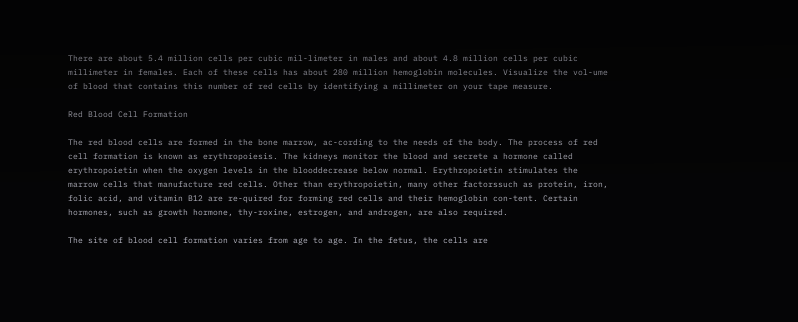There are about 5.4 million cells per cubic mil-limeter in males and about 4.8 million cells per cubic millimeter in females. Each of these cells has about 280 million hemoglobin molecules. Visualize the vol-ume of blood that contains this number of red cells by identifying a millimeter on your tape measure.

Red Blood Cell Formation

The red blood cells are formed in the bone marrow, ac-cording to the needs of the body. The process of red cell formation is known as erythropoiesis. The kidneys monitor the blood and secrete a hormone called erythropoietin when the oxygen levels in the blooddecrease below normal. Erythropoietin stimulates the marrow cells that manufacture red cells. Other than erythropoietin, many other factorssuch as protein, iron, folic acid, and vitamin B12 are re-quired for forming red cells and their hemoglobin con-tent. Certain hormones, such as growth hormone, thy-roxine, estrogen, and androgen, are also required.

The site of blood cell formation varies from age to age. In the fetus, the cells are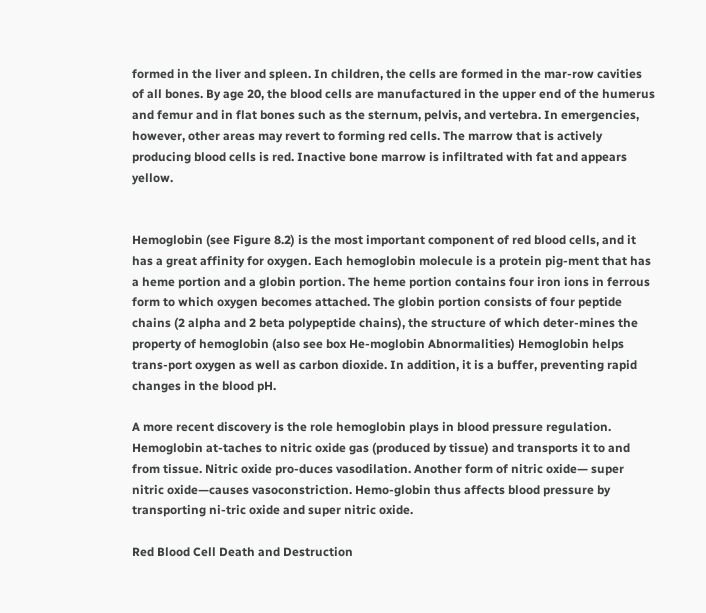formed in the liver and spleen. In children, the cells are formed in the mar-row cavities of all bones. By age 20, the blood cells are manufactured in the upper end of the humerus and femur and in flat bones such as the sternum, pelvis, and vertebra. In emergencies, however, other areas may revert to forming red cells. The marrow that is actively producing blood cells is red. Inactive bone marrow is infiltrated with fat and appears yellow.


Hemoglobin (see Figure 8.2) is the most important component of red blood cells, and it has a great affinity for oxygen. Each hemoglobin molecule is a protein pig-ment that has a heme portion and a globin portion. The heme portion contains four iron ions in ferrous form to which oxygen becomes attached. The globin portion consists of four peptide chains (2 alpha and 2 beta polypeptide chains), the structure of which deter-mines the property of hemoglobin (also see box He-moglobin Abnormalities) Hemoglobin helps trans-port oxygen as well as carbon dioxide. In addition, it is a buffer, preventing rapid changes in the blood pH.

A more recent discovery is the role hemoglobin plays in blood pressure regulation. Hemoglobin at-taches to nitric oxide gas (produced by tissue) and transports it to and from tissue. Nitric oxide pro-duces vasodilation. Another form of nitric oxide— super nitric oxide—causes vasoconstriction. Hemo-globin thus affects blood pressure by transporting ni-tric oxide and super nitric oxide.

Red Blood Cell Death and Destruction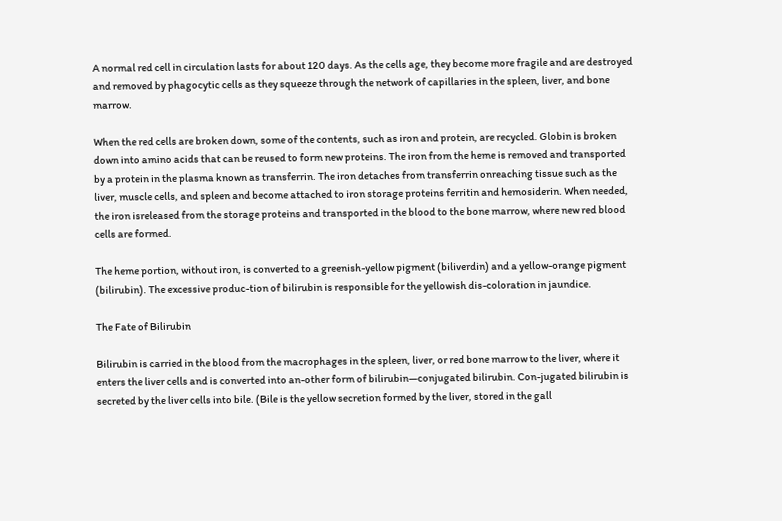A normal red cell in circulation lasts for about 120 days. As the cells age, they become more fragile and are destroyed and removed by phagocytic cells as they squeeze through the network of capillaries in the spleen, liver, and bone marrow.

When the red cells are broken down, some of the contents, such as iron and protein, are recycled. Globin is broken down into amino acids that can be reused to form new proteins. The iron from the heme is removed and transported by a protein in the plasma known as transferrin. The iron detaches from transferrin onreaching tissue such as the liver, muscle cells, and spleen and become attached to iron storage proteins ferritin and hemosiderin. When needed, the iron isreleased from the storage proteins and transported in the blood to the bone marrow, where new red blood cells are formed.

The heme portion, without iron, is converted to a greenish-yellow pigment (biliverdin) and a yellow-orange pigment (bilirubin). The excessive produc-tion of bilirubin is responsible for the yellowish dis-coloration in jaundice.

The Fate of Bilirubin

Bilirubin is carried in the blood from the macrophages in the spleen, liver, or red bone marrow to the liver, where it enters the liver cells and is converted into an-other form of bilirubin—conjugated bilirubin. Con-jugated bilirubin is secreted by the liver cells into bile. (Bile is the yellow secretion formed by the liver, stored in the gall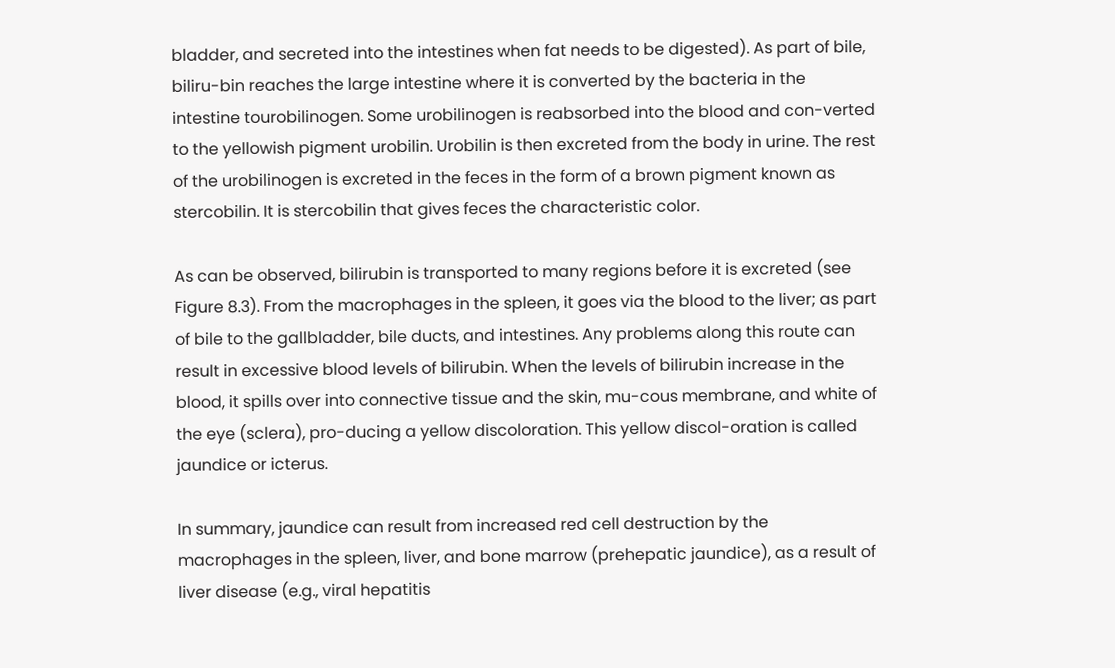bladder, and secreted into the intestines when fat needs to be digested). As part of bile, biliru-bin reaches the large intestine where it is converted by the bacteria in the intestine tourobilinogen. Some urobilinogen is reabsorbed into the blood and con-verted to the yellowish pigment urobilin. Urobilin is then excreted from the body in urine. The rest of the urobilinogen is excreted in the feces in the form of a brown pigment known as stercobilin. It is stercobilin that gives feces the characteristic color.

As can be observed, bilirubin is transported to many regions before it is excreted (see Figure 8.3). From the macrophages in the spleen, it goes via the blood to the liver; as part of bile to the gallbladder, bile ducts, and intestines. Any problems along this route can result in excessive blood levels of bilirubin. When the levels of bilirubin increase in the blood, it spills over into connective tissue and the skin, mu-cous membrane, and white of the eye (sclera), pro-ducing a yellow discoloration. This yellow discol-oration is called jaundice or icterus.

In summary, jaundice can result from increased red cell destruction by the macrophages in the spleen, liver, and bone marrow (prehepatic jaundice), as a result of liver disease (e.g., viral hepatitis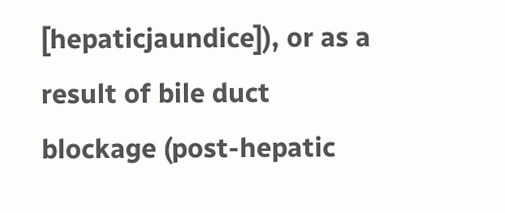[hepaticjaundice]), or as a result of bile duct blockage (post-hepatic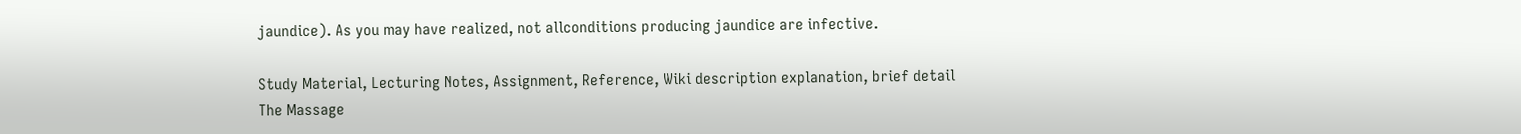jaundice). As you may have realized, not allconditions producing jaundice are infective.

Study Material, Lecturing Notes, Assignment, Reference, Wiki description explanation, brief detail
The Massage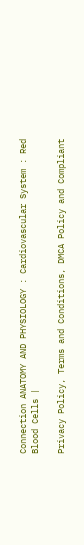Connection ANATOMY AND PHYSIOLOGY : Cardiovascular System : Red Blood Cells |

Privacy Policy, Terms and Conditions, DMCA Policy and Compliant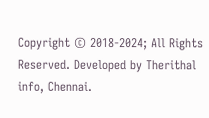Copyright © 2018-2024; All Rights Reserved. Developed by Therithal info, Chennai.